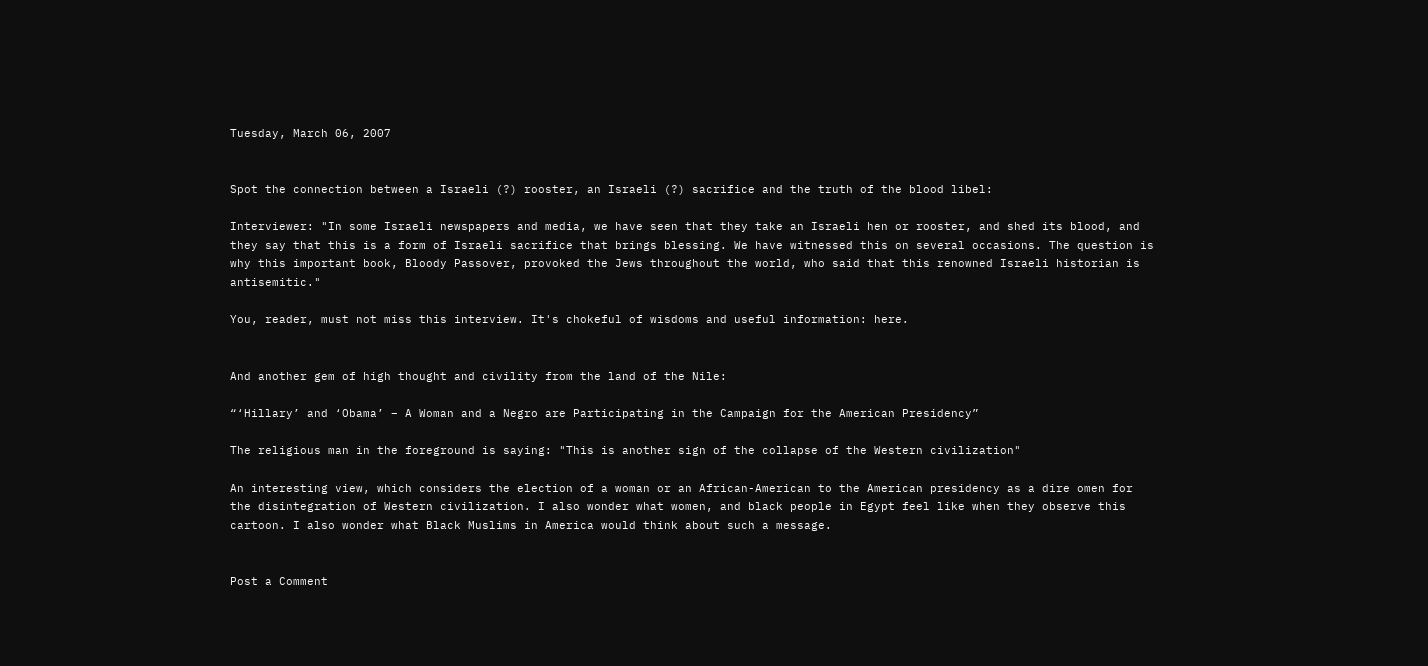Tuesday, March 06, 2007


Spot the connection between a Israeli (?) rooster, an Israeli (?) sacrifice and the truth of the blood libel:

Interviewer: "In some Israeli newspapers and media, we have seen that they take an Israeli hen or rooster, and shed its blood, and they say that this is a form of Israeli sacrifice that brings blessing. We have witnessed this on several occasions. The question is why this important book, Bloody Passover, provoked the Jews throughout the world, who said that this renowned Israeli historian is antisemitic."

You, reader, must not miss this interview. It's chokeful of wisdoms and useful information: here.


And another gem of high thought and civility from the land of the Nile:

“‘Hillary’ and ‘Obama’ – A Woman and a Negro are Participating in the Campaign for the American Presidency”

The religious man in the foreground is saying: "This is another sign of the collapse of the Western civilization"

An interesting view, which considers the election of a woman or an African-American to the American presidency as a dire omen for the disintegration of Western civilization. I also wonder what women, and black people in Egypt feel like when they observe this cartoon. I also wonder what Black Muslims in America would think about such a message.


Post a Comment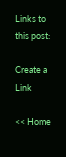Links to this post:

Create a Link

<< Home